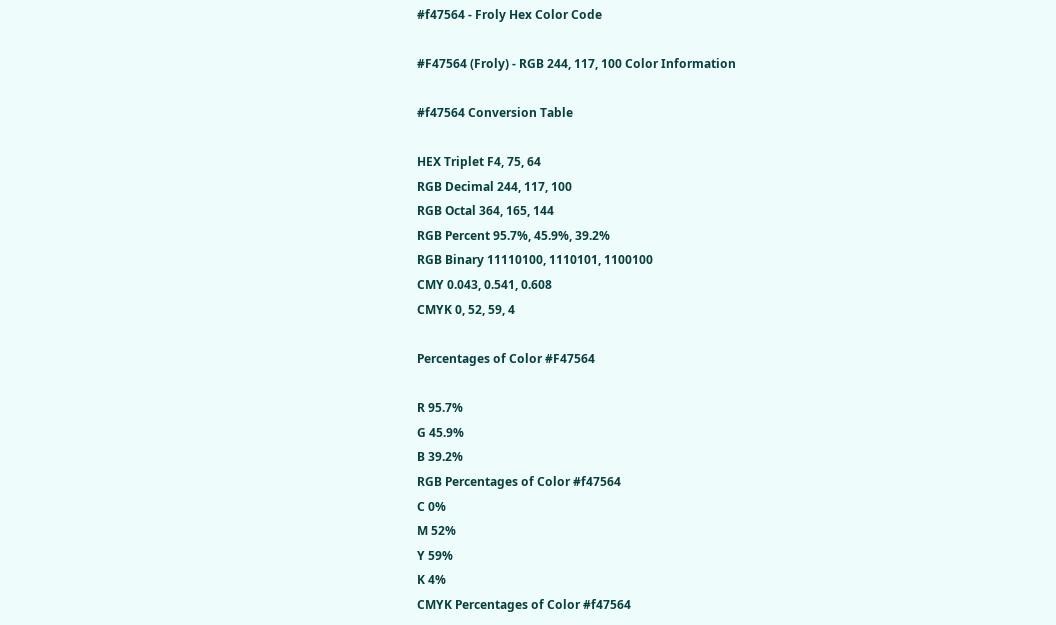#f47564 - Froly Hex Color Code

#F47564 (Froly) - RGB 244, 117, 100 Color Information

#f47564 Conversion Table

HEX Triplet F4, 75, 64
RGB Decimal 244, 117, 100
RGB Octal 364, 165, 144
RGB Percent 95.7%, 45.9%, 39.2%
RGB Binary 11110100, 1110101, 1100100
CMY 0.043, 0.541, 0.608
CMYK 0, 52, 59, 4

Percentages of Color #F47564

R 95.7%
G 45.9%
B 39.2%
RGB Percentages of Color #f47564
C 0%
M 52%
Y 59%
K 4%
CMYK Percentages of Color #f47564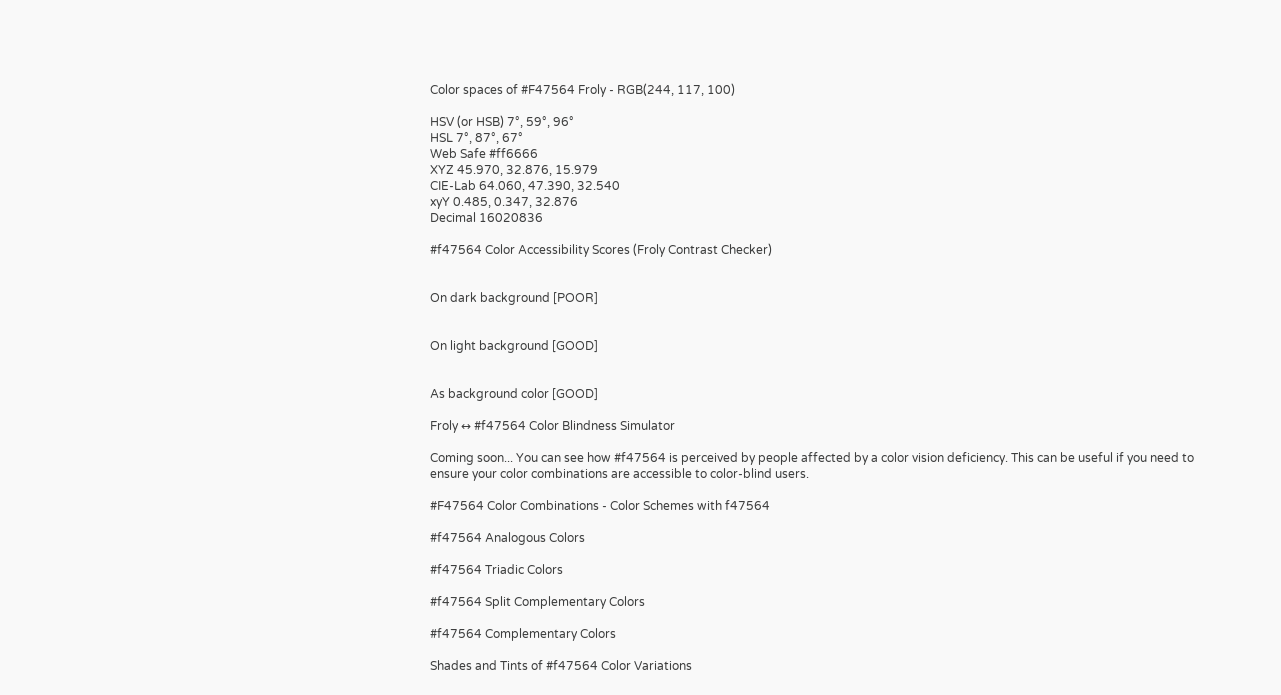Color spaces of #F47564 Froly - RGB(244, 117, 100)

HSV (or HSB) 7°, 59°, 96°
HSL 7°, 87°, 67°
Web Safe #ff6666
XYZ 45.970, 32.876, 15.979
CIE-Lab 64.060, 47.390, 32.540
xyY 0.485, 0.347, 32.876
Decimal 16020836

#f47564 Color Accessibility Scores (Froly Contrast Checker)


On dark background [POOR]


On light background [GOOD]


As background color [GOOD]

Froly ↔ #f47564 Color Blindness Simulator

Coming soon... You can see how #f47564 is perceived by people affected by a color vision deficiency. This can be useful if you need to ensure your color combinations are accessible to color-blind users.

#F47564 Color Combinations - Color Schemes with f47564

#f47564 Analogous Colors

#f47564 Triadic Colors

#f47564 Split Complementary Colors

#f47564 Complementary Colors

Shades and Tints of #f47564 Color Variations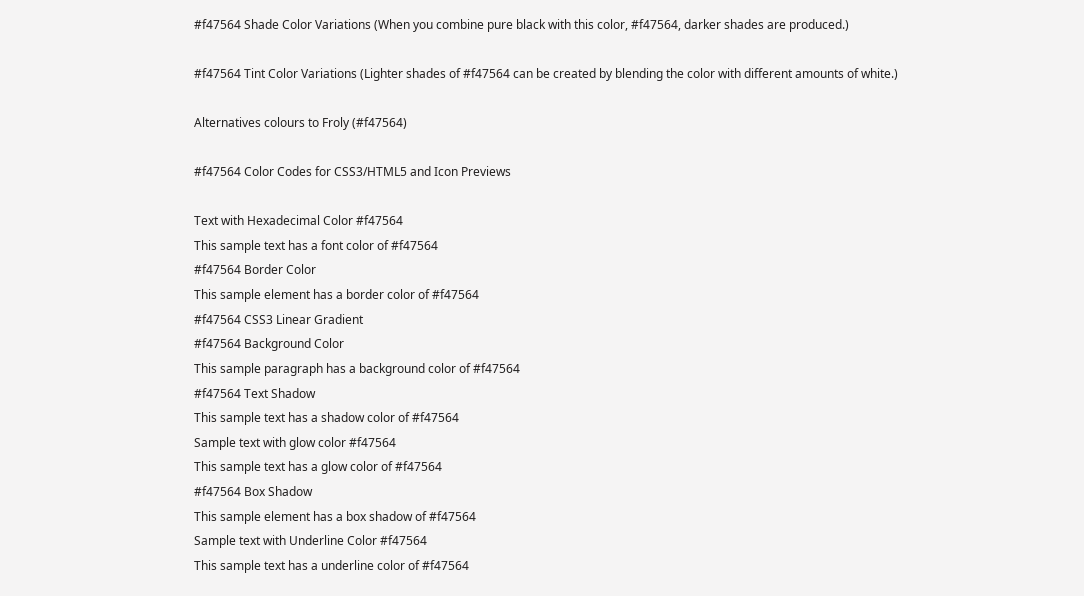#f47564 Shade Color Variations (When you combine pure black with this color, #f47564, darker shades are produced.)

#f47564 Tint Color Variations (Lighter shades of #f47564 can be created by blending the color with different amounts of white.)

Alternatives colours to Froly (#f47564)

#f47564 Color Codes for CSS3/HTML5 and Icon Previews

Text with Hexadecimal Color #f47564
This sample text has a font color of #f47564
#f47564 Border Color
This sample element has a border color of #f47564
#f47564 CSS3 Linear Gradient
#f47564 Background Color
This sample paragraph has a background color of #f47564
#f47564 Text Shadow
This sample text has a shadow color of #f47564
Sample text with glow color #f47564
This sample text has a glow color of #f47564
#f47564 Box Shadow
This sample element has a box shadow of #f47564
Sample text with Underline Color #f47564
This sample text has a underline color of #f47564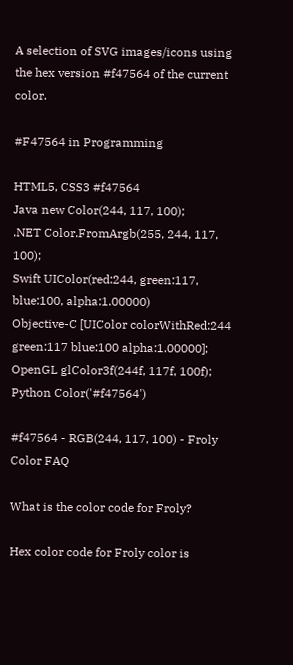A selection of SVG images/icons using the hex version #f47564 of the current color.

#F47564 in Programming

HTML5, CSS3 #f47564
Java new Color(244, 117, 100);
.NET Color.FromArgb(255, 244, 117, 100);
Swift UIColor(red:244, green:117, blue:100, alpha:1.00000)
Objective-C [UIColor colorWithRed:244 green:117 blue:100 alpha:1.00000];
OpenGL glColor3f(244f, 117f, 100f);
Python Color('#f47564')

#f47564 - RGB(244, 117, 100) - Froly Color FAQ

What is the color code for Froly?

Hex color code for Froly color is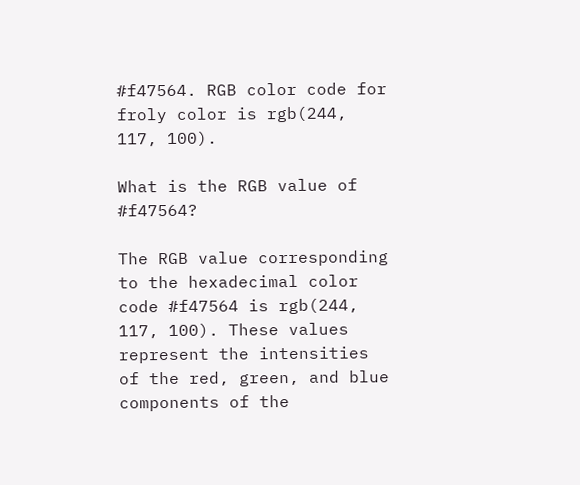#f47564. RGB color code for froly color is rgb(244, 117, 100).

What is the RGB value of #f47564?

The RGB value corresponding to the hexadecimal color code #f47564 is rgb(244, 117, 100). These values represent the intensities of the red, green, and blue components of the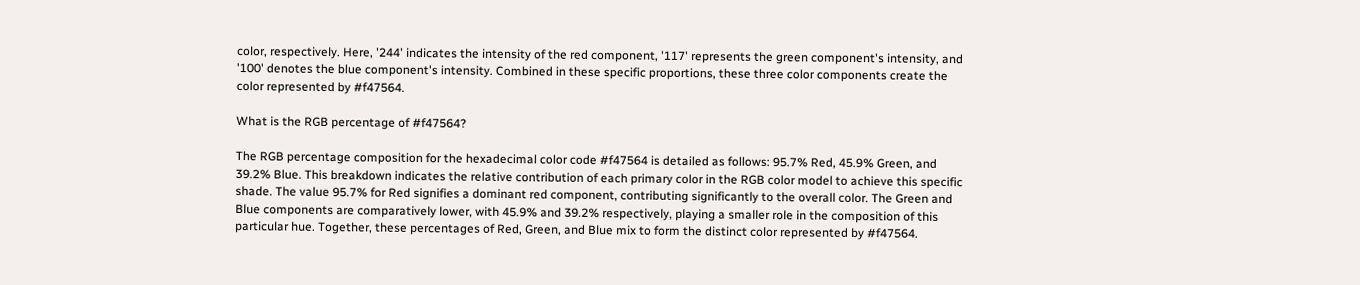color, respectively. Here, '244' indicates the intensity of the red component, '117' represents the green component's intensity, and '100' denotes the blue component's intensity. Combined in these specific proportions, these three color components create the color represented by #f47564.

What is the RGB percentage of #f47564?

The RGB percentage composition for the hexadecimal color code #f47564 is detailed as follows: 95.7% Red, 45.9% Green, and 39.2% Blue. This breakdown indicates the relative contribution of each primary color in the RGB color model to achieve this specific shade. The value 95.7% for Red signifies a dominant red component, contributing significantly to the overall color. The Green and Blue components are comparatively lower, with 45.9% and 39.2% respectively, playing a smaller role in the composition of this particular hue. Together, these percentages of Red, Green, and Blue mix to form the distinct color represented by #f47564.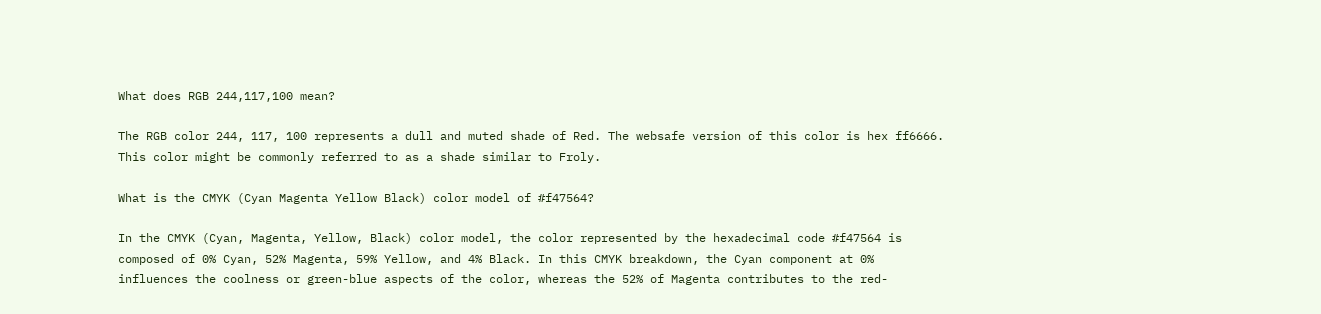What does RGB 244,117,100 mean?

The RGB color 244, 117, 100 represents a dull and muted shade of Red. The websafe version of this color is hex ff6666. This color might be commonly referred to as a shade similar to Froly.

What is the CMYK (Cyan Magenta Yellow Black) color model of #f47564?

In the CMYK (Cyan, Magenta, Yellow, Black) color model, the color represented by the hexadecimal code #f47564 is composed of 0% Cyan, 52% Magenta, 59% Yellow, and 4% Black. In this CMYK breakdown, the Cyan component at 0% influences the coolness or green-blue aspects of the color, whereas the 52% of Magenta contributes to the red-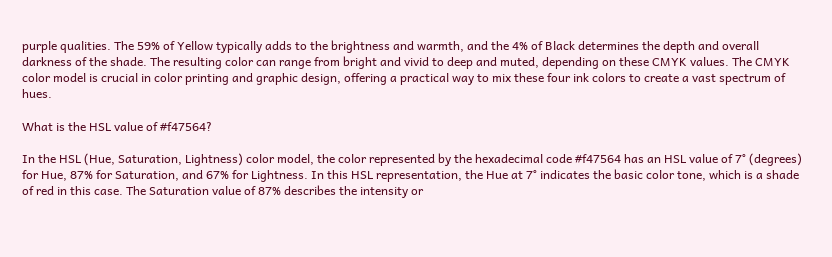purple qualities. The 59% of Yellow typically adds to the brightness and warmth, and the 4% of Black determines the depth and overall darkness of the shade. The resulting color can range from bright and vivid to deep and muted, depending on these CMYK values. The CMYK color model is crucial in color printing and graphic design, offering a practical way to mix these four ink colors to create a vast spectrum of hues.

What is the HSL value of #f47564?

In the HSL (Hue, Saturation, Lightness) color model, the color represented by the hexadecimal code #f47564 has an HSL value of 7° (degrees) for Hue, 87% for Saturation, and 67% for Lightness. In this HSL representation, the Hue at 7° indicates the basic color tone, which is a shade of red in this case. The Saturation value of 87% describes the intensity or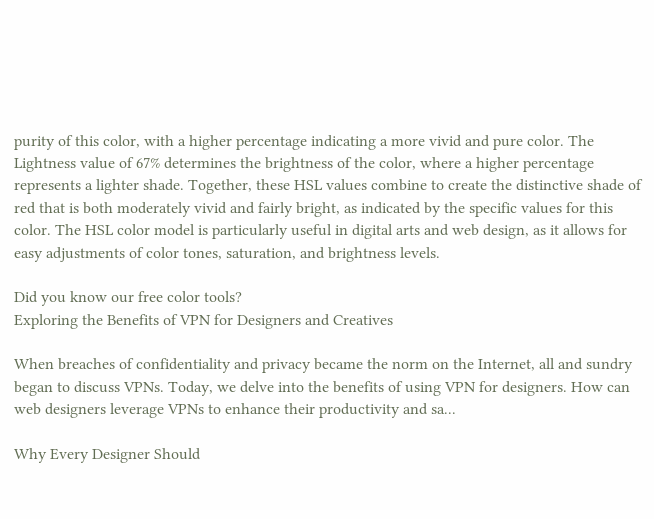purity of this color, with a higher percentage indicating a more vivid and pure color. The Lightness value of 67% determines the brightness of the color, where a higher percentage represents a lighter shade. Together, these HSL values combine to create the distinctive shade of red that is both moderately vivid and fairly bright, as indicated by the specific values for this color. The HSL color model is particularly useful in digital arts and web design, as it allows for easy adjustments of color tones, saturation, and brightness levels.

Did you know our free color tools?
Exploring the Benefits of VPN for Designers and Creatives

When breaches of confidentiality and privacy became the norm on the Internet, all and sundry began to discuss VPNs. Today, we delve into the benefits of using VPN for designers. How can web designers leverage VPNs to enhance their productivity and sa...

Why Every Designer Should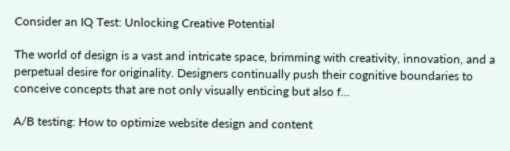Consider an IQ Test: Unlocking Creative Potential

The world of design is a vast and intricate space, brimming with creativity, innovation, and a perpetual desire for originality. Designers continually push their cognitive boundaries to conceive concepts that are not only visually enticing but also f...

A/B testing: How to optimize website design and content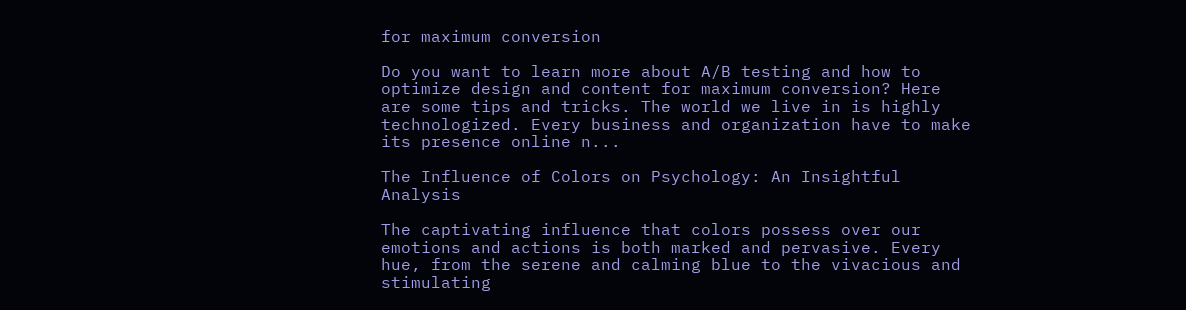for maximum conversion

Do you want to learn more about A/B testing and how to optimize design and content for maximum conversion? Here are some tips and tricks. The world we live in is highly technologized. Every business and organization have to make its presence online n...

The Influence of Colors on Psychology: An Insightful Analysis

The captivating influence that colors possess over our emotions and actions is both marked and pervasive. Every hue, from the serene and calming blue to the vivacious and stimulating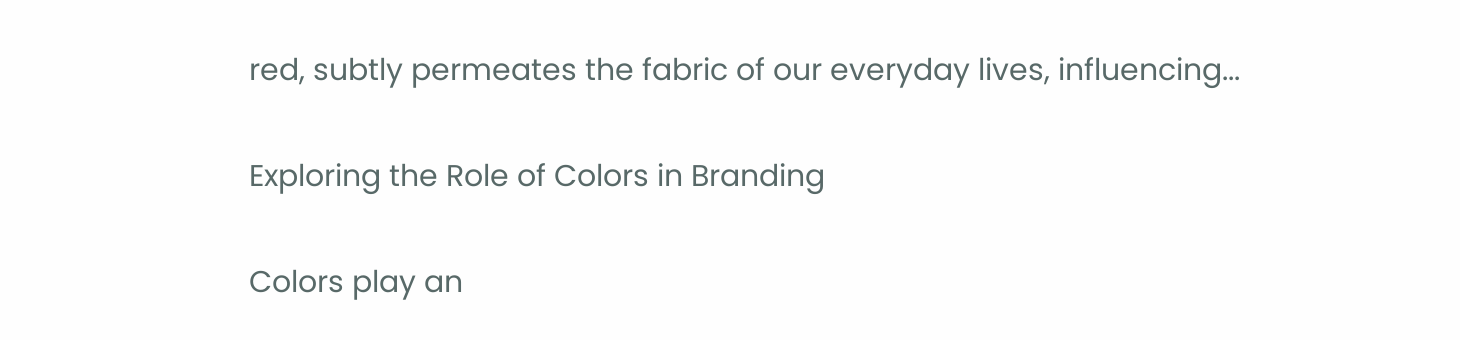red, subtly permeates the fabric of our everyday lives, influencing...

Exploring the Role of Colors in Branding

Colors play an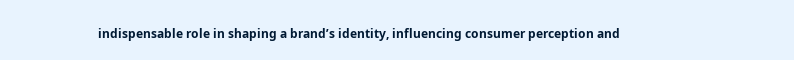indispensable role in shaping a brand’s identity, influencing consumer perception and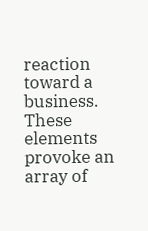reaction toward a business. These elements provoke an array of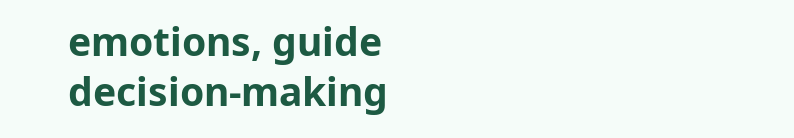emotions, guide decision-making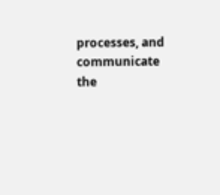processes, and communicate the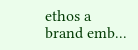ethos a brand emb...